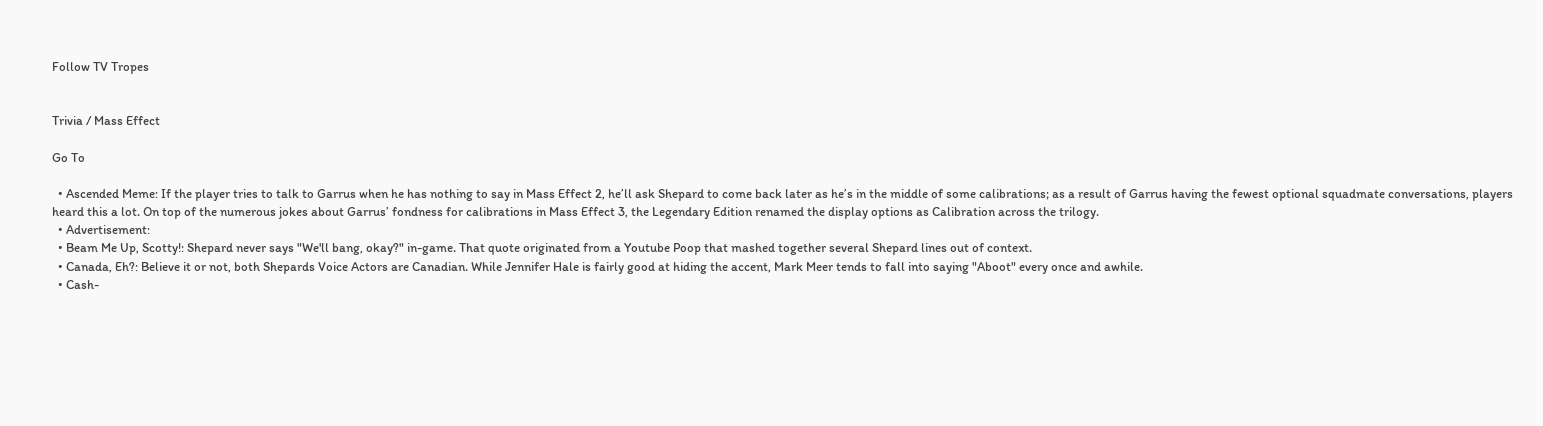Follow TV Tropes


Trivia / Mass Effect

Go To

  • Ascended Meme: If the player tries to talk to Garrus when he has nothing to say in Mass Effect 2, he’ll ask Shepard to come back later as he’s in the middle of some calibrations; as a result of Garrus having the fewest optional squadmate conversations, players heard this a lot. On top of the numerous jokes about Garrus’ fondness for calibrations in Mass Effect 3, the Legendary Edition renamed the display options as Calibration across the trilogy.
  • Advertisement:
  • Beam Me Up, Scotty!: Shepard never says "We'll bang, okay?" in-game. That quote originated from a Youtube Poop that mashed together several Shepard lines out of context.
  • Canada, Eh?: Believe it or not, both Shepards Voice Actors are Canadian. While Jennifer Hale is fairly good at hiding the accent, Mark Meer tends to fall into saying "Aboot" every once and awhile.
  • Cash-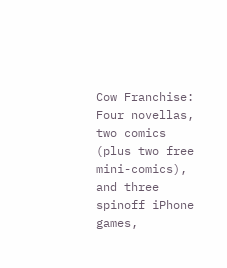Cow Franchise: Four novellas, two comics (plus two free mini-comics), and three spinoff iPhone games,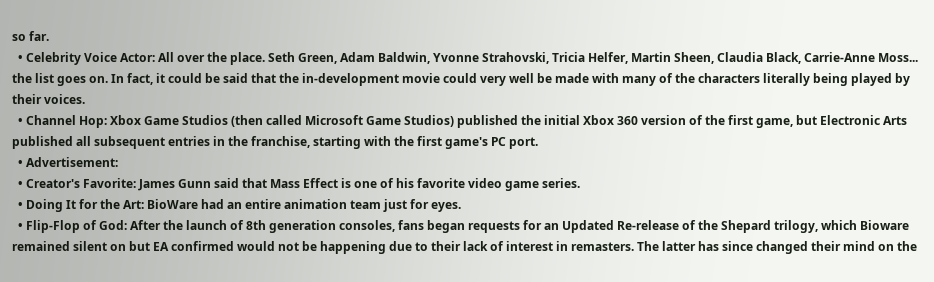so far.
  • Celebrity Voice Actor: All over the place. Seth Green, Adam Baldwin, Yvonne Strahovski, Tricia Helfer, Martin Sheen, Claudia Black, Carrie-Anne Moss... the list goes on. In fact, it could be said that the in-development movie could very well be made with many of the characters literally being played by their voices.
  • Channel Hop: Xbox Game Studios (then called Microsoft Game Studios) published the initial Xbox 360 version of the first game, but Electronic Arts published all subsequent entries in the franchise, starting with the first game's PC port.
  • Advertisement:
  • Creator's Favorite: James Gunn said that Mass Effect is one of his favorite video game series.
  • Doing It for the Art: BioWare had an entire animation team just for eyes.
  • Flip-Flop of God: After the launch of 8th generation consoles, fans began requests for an Updated Re-release of the Shepard trilogy, which Bioware remained silent on but EA confirmed would not be happening due to their lack of interest in remasters. The latter has since changed their mind on the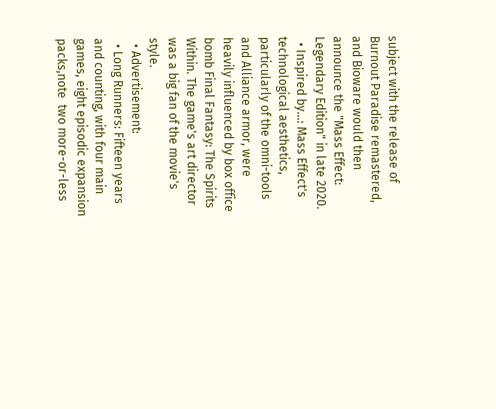subject with the release of Burnout Paradise remastered, and Bioware would then announce the "Mass Effect: Legendary Edition" in late 2020.
  • Inspired by…: Mass Effect's technological aesthetics, particularly of the omni-tools and Alliance armor, were heavily influenced by box office bomb Final Fantasy: The Spirits Within. The game's art director was a big fan of the movie's style.
  • Advertisement:
  • Long Runners: Fifteen years and counting, with four main games, eight episodic expansion packs,note  two more-or-less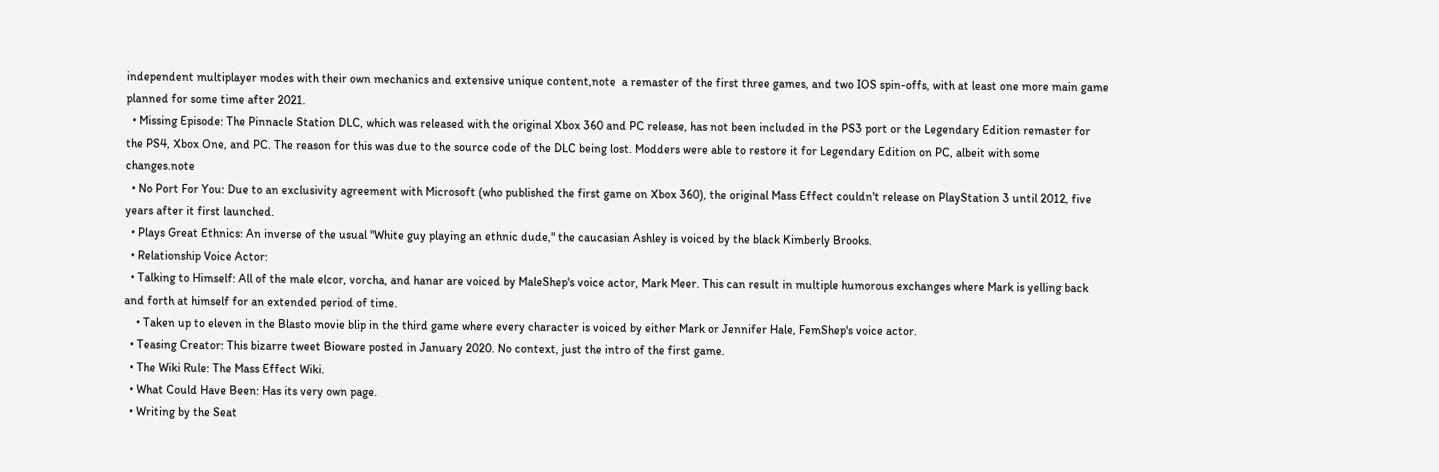independent multiplayer modes with their own mechanics and extensive unique content,note  a remaster of the first three games, and two IOS spin-offs, with at least one more main game planned for some time after 2021.
  • Missing Episode: The Pinnacle Station DLC, which was released with the original Xbox 360 and PC release, has not been included in the PS3 port or the Legendary Edition remaster for the PS4, Xbox One, and PC. The reason for this was due to the source code of the DLC being lost. Modders were able to restore it for Legendary Edition on PC, albeit with some changes.note
  • No Port For You: Due to an exclusivity agreement with Microsoft (who published the first game on Xbox 360), the original Mass Effect couldn't release on PlayStation 3 until 2012, five years after it first launched.
  • Plays Great Ethnics: An inverse of the usual "White guy playing an ethnic dude," the caucasian Ashley is voiced by the black Kimberly Brooks.
  • Relationship Voice Actor:
  • Talking to Himself: All of the male elcor, vorcha, and hanar are voiced by MaleShep's voice actor, Mark Meer. This can result in multiple humorous exchanges where Mark is yelling back and forth at himself for an extended period of time.
    • Taken up to eleven in the Blasto movie blip in the third game where every character is voiced by either Mark or Jennifer Hale, FemShep's voice actor.
  • Teasing Creator: This bizarre tweet Bioware posted in January 2020. No context, just the intro of the first game.
  • The Wiki Rule: The Mass Effect Wiki.
  • What Could Have Been: Has its very own page.
  • Writing by the Seat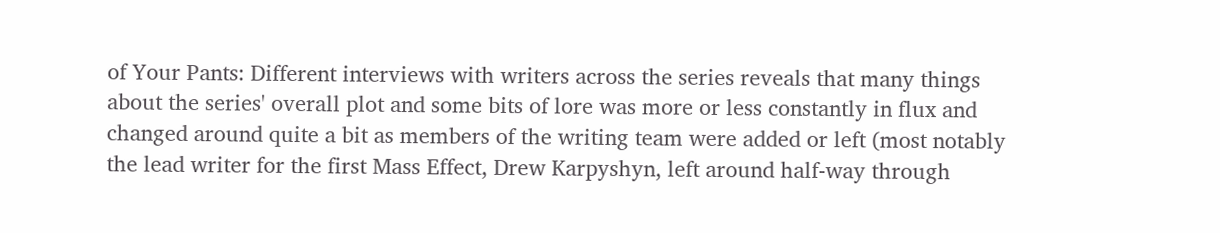of Your Pants: Different interviews with writers across the series reveals that many things about the series' overall plot and some bits of lore was more or less constantly in flux and changed around quite a bit as members of the writing team were added or left (most notably the lead writer for the first Mass Effect, Drew Karpyshyn, left around half-way through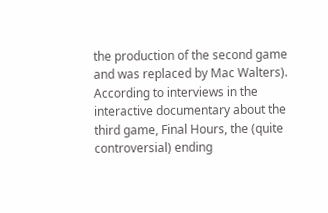the production of the second game and was replaced by Mac Walters). According to interviews in the interactive documentary about the third game, Final Hours, the (quite controversial) ending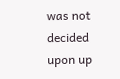was not decided upon up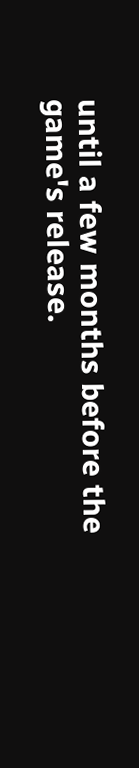until a few months before the game's release.